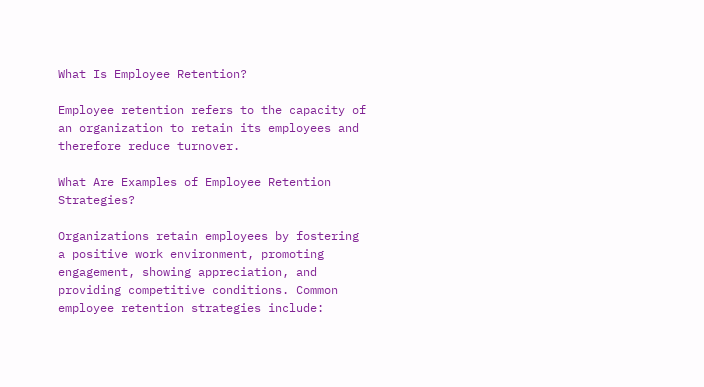What Is Employee Retention?

Employee retention refers to the capacity of an organization to retain its employees and therefore reduce turnover.

What Are Examples of Employee Retention Strategies?

Organizations retain employees by fostering a positive work environment, promoting engagement, showing appreciation, and providing competitive conditions. Common employee retention strategies include: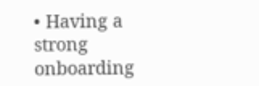• Having a strong onboarding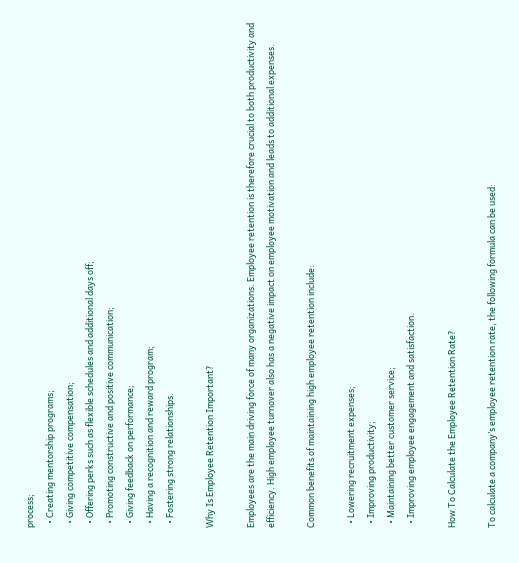process;
  • Creating mentorship programs;
  • Giving competitive compensation;
  • Offering perks such as flexible schedules and additional days off;
  • Promoting constructive and positive communication;
  • Giving feedback on performance;
  • Having a recognition and reward program;
  • Fostering strong relationships.

Why Is Employee Retention Important?

Employees are the main driving force of many organizations. Employee retention is therefore crucial to both productivity and efficiency. High employee turnover also has a negative impact on employee motivation and leads to additional expenses.

Common benefits of maintaining high employee retention include:

  • Lowering recruitment expenses;
  • Improving productivity;
  • Maintaining better customer service;
  • Improving employee engagement and satisfaction.

How To Calculate the Employee Retention Rate?

To calculate a company’s employee retention rate, the following formula can be used: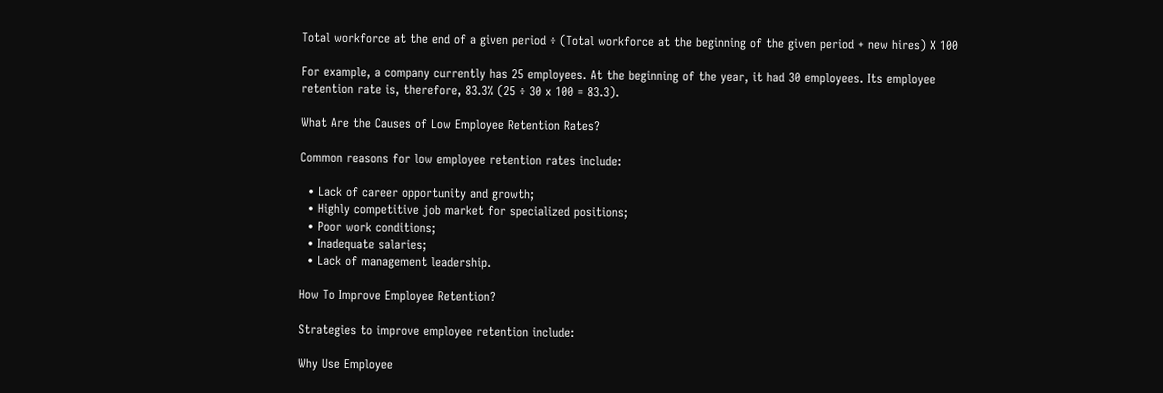Total workforce at the end of a given period ÷ (Total workforce at the beginning of the given period + new hires) X 100

For example, a company currently has 25 employees. At the beginning of the year, it had 30 employees. Its employee retention rate is, therefore, 83.3% (25 ÷ 30 x 100 = 83.3).

What Are the Causes of Low Employee Retention Rates?

Common reasons for low employee retention rates include:

  • Lack of career opportunity and growth;
  • Highly competitive job market for specialized positions;
  • Poor work conditions;
  • Inadequate salaries;
  • Lack of management leadership.

How To Improve Employee Retention?

Strategies to improve employee retention include:

Why Use Employee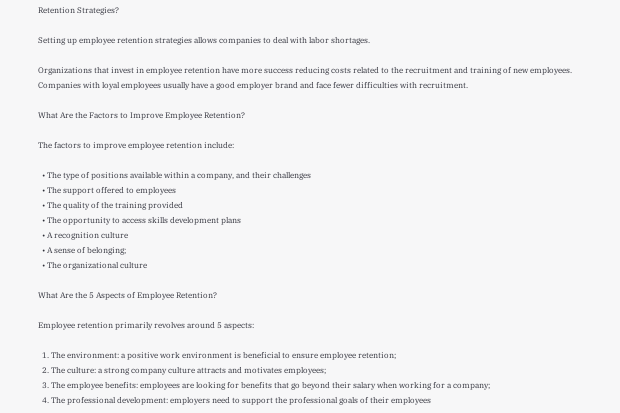Retention Strategies?

Setting up employee retention strategies allows companies to deal with labor shortages.

Organizations that invest in employee retention have more success reducing costs related to the recruitment and training of new employees. Companies with loyal employees usually have a good employer brand and face fewer difficulties with recruitment.

What Are the Factors to Improve Employee Retention?

The factors to improve employee retention include:

  • The type of positions available within a company, and their challenges
  • The support offered to employees
  • The quality of the training provided
  • The opportunity to access skills development plans
  • A recognition culture
  • A sense of belonging;
  • The organizational culture

What Are the 5 Aspects of Employee Retention?

Employee retention primarily revolves around 5 aspects:

  1. The environment: a positive work environment is beneficial to ensure employee retention;
  2. The culture: a strong company culture attracts and motivates employees;
  3. The employee benefits: employees are looking for benefits that go beyond their salary when working for a company;
  4. The professional development: employers need to support the professional goals of their employees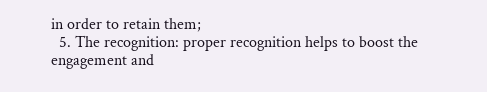in order to retain them;
  5. The recognition: proper recognition helps to boost the engagement and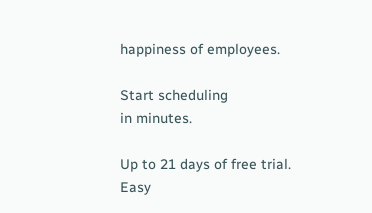happiness of employees.

Start scheduling
in minutes.

Up to 21 days of free trial. Easy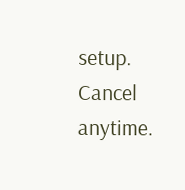setup. Cancel anytime.